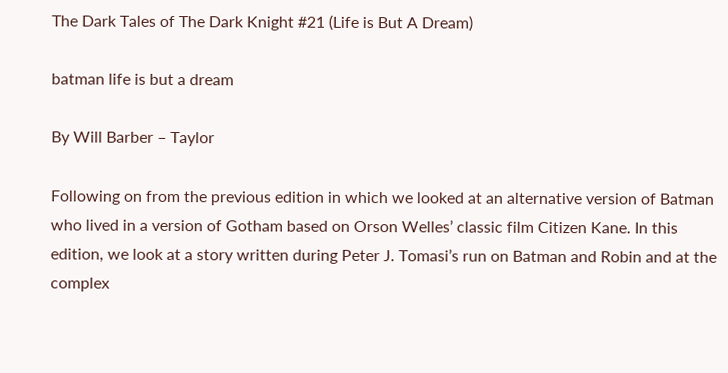The Dark Tales of The Dark Knight #21 (Life is But A Dream)

batman life is but a dream

By Will Barber – Taylor

Following on from the previous edition in which we looked at an alternative version of Batman who lived in a version of Gotham based on Orson Welles’ classic film Citizen Kane. In this edition, we look at a story written during Peter J. Tomasi’s run on Batman and Robin and at the complex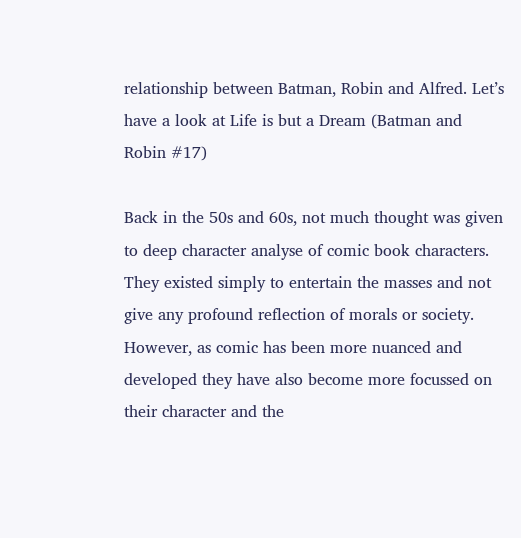relationship between Batman, Robin and Alfred. Let’s have a look at Life is but a Dream (Batman and Robin #17)

Back in the 50s and 60s, not much thought was given to deep character analyse of comic book characters. They existed simply to entertain the masses and not give any profound reflection of morals or society. However, as comic has been more nuanced and developed they have also become more focussed on their character and the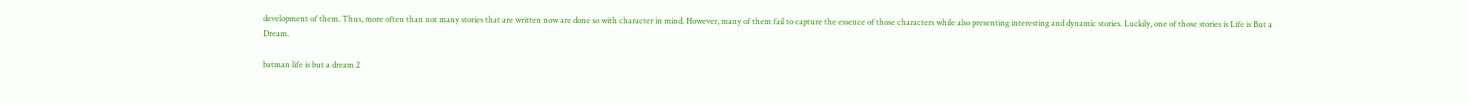development of them. Thus, more often than not many stories that are written now are done so with character in mind. However, many of them fail to capture the essence of those characters while also presenting interesting and dynamic stories. Luckily, one of those stories is Life is But a Dream.

batman life is but a dream 2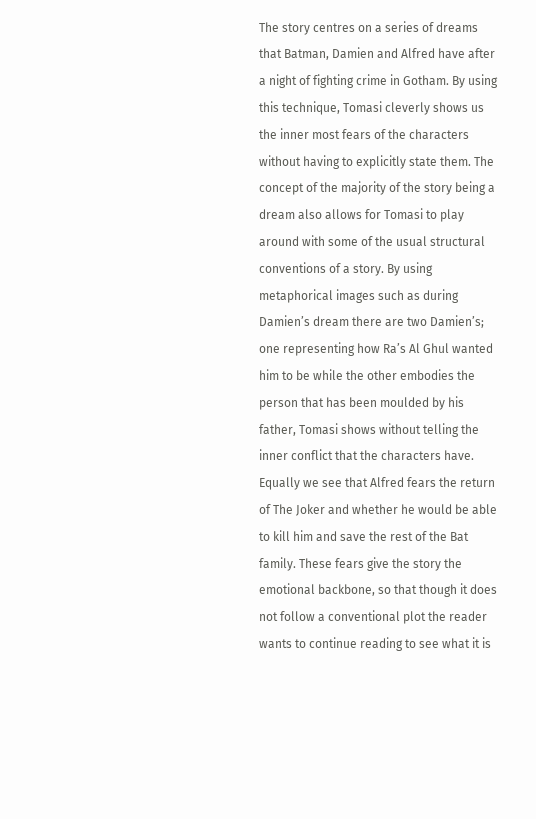The story centres on a series of dreams that Batman, Damien and Alfred have after a night of fighting crime in Gotham. By using this technique, Tomasi cleverly shows us the inner most fears of the characters without having to explicitly state them. The concept of the majority of the story being a dream also allows for Tomasi to play around with some of the usual structural conventions of a story. By using metaphorical images such as during Damien’s dream there are two Damien’s; one representing how Ra’s Al Ghul wanted him to be while the other embodies the person that has been moulded by his father, Tomasi shows without telling the inner conflict that the characters have. Equally we see that Alfred fears the return of The Joker and whether he would be able to kill him and save the rest of the Bat family. These fears give the story the emotional backbone, so that though it does not follow a conventional plot the reader wants to continue reading to see what it is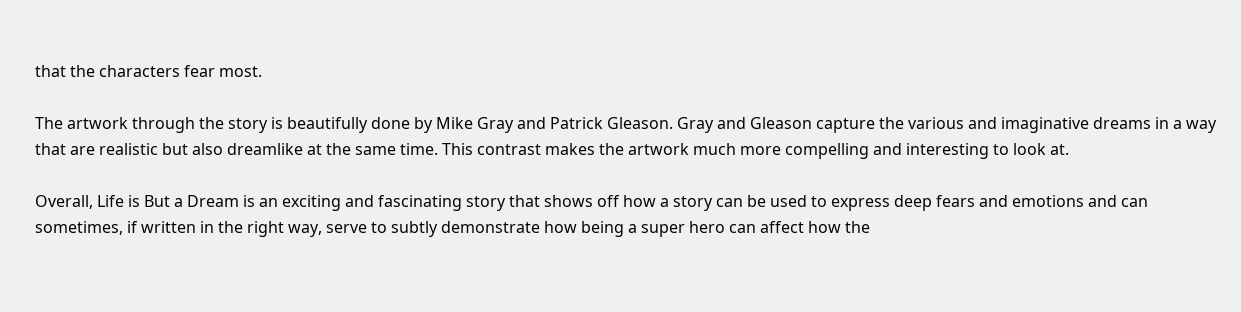that the characters fear most.

The artwork through the story is beautifully done by Mike Gray and Patrick Gleason. Gray and Gleason capture the various and imaginative dreams in a way that are realistic but also dreamlike at the same time. This contrast makes the artwork much more compelling and interesting to look at.

Overall, Life is But a Dream is an exciting and fascinating story that shows off how a story can be used to express deep fears and emotions and can sometimes, if written in the right way, serve to subtly demonstrate how being a super hero can affect how the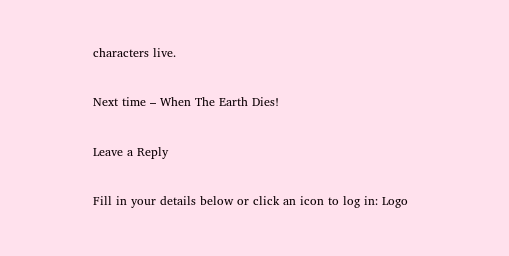characters live.

Next time – When The Earth Dies!

Leave a Reply

Fill in your details below or click an icon to log in: Logo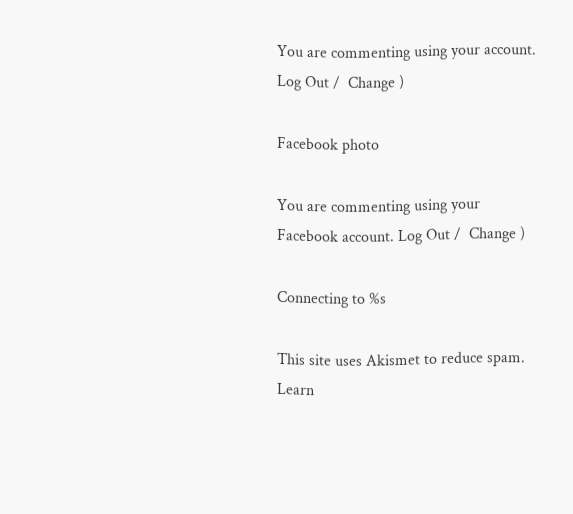You are commenting using your account. Log Out /  Change )

Facebook photo

You are commenting using your Facebook account. Log Out /  Change )

Connecting to %s

This site uses Akismet to reduce spam. Learn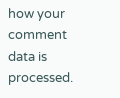how your comment data is processed.